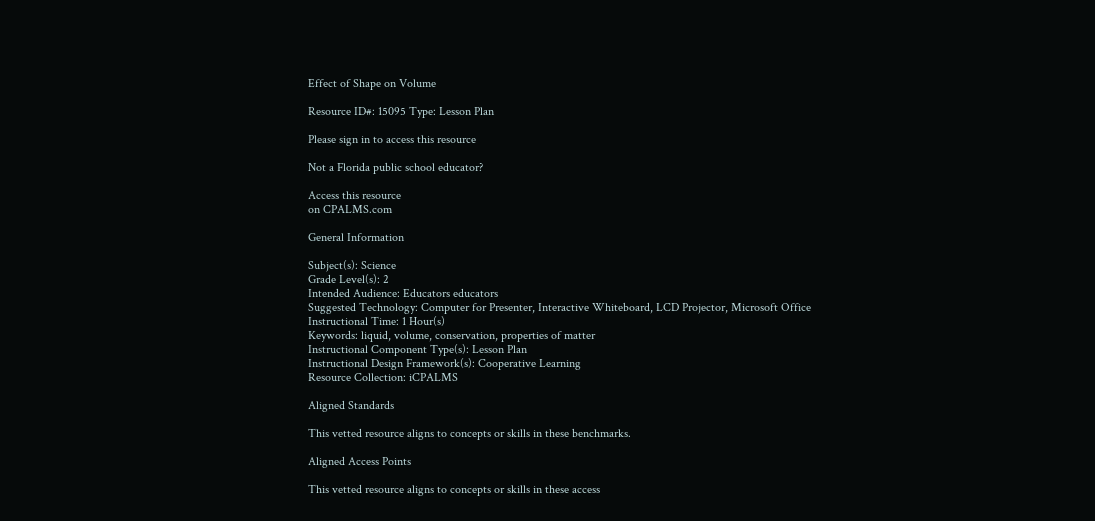Effect of Shape on Volume

Resource ID#: 15095 Type: Lesson Plan

Please sign in to access this resource

Not a Florida public school educator?

Access this resource
on CPALMS.com

General Information

Subject(s): Science
Grade Level(s): 2
Intended Audience: Educators educators
Suggested Technology: Computer for Presenter, Interactive Whiteboard, LCD Projector, Microsoft Office
Instructional Time: 1 Hour(s)
Keywords: liquid, volume, conservation, properties of matter
Instructional Component Type(s): Lesson Plan
Instructional Design Framework(s): Cooperative Learning
Resource Collection: iCPALMS

Aligned Standards

This vetted resource aligns to concepts or skills in these benchmarks.

Aligned Access Points

This vetted resource aligns to concepts or skills in these access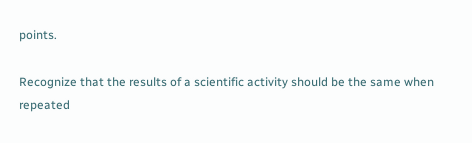points.

Recognize that the results of a scientific activity should be the same when repeated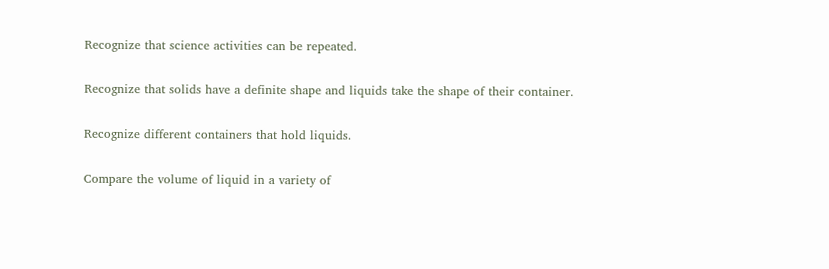Recognize that science activities can be repeated.

Recognize that solids have a definite shape and liquids take the shape of their container.

Recognize different containers that hold liquids.

Compare the volume of liquid in a variety of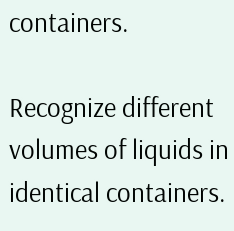containers.

Recognize different volumes of liquids in identical containers.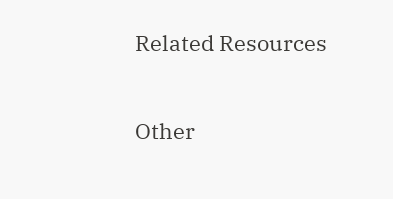Related Resources

Other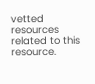vetted resources related to this resource.